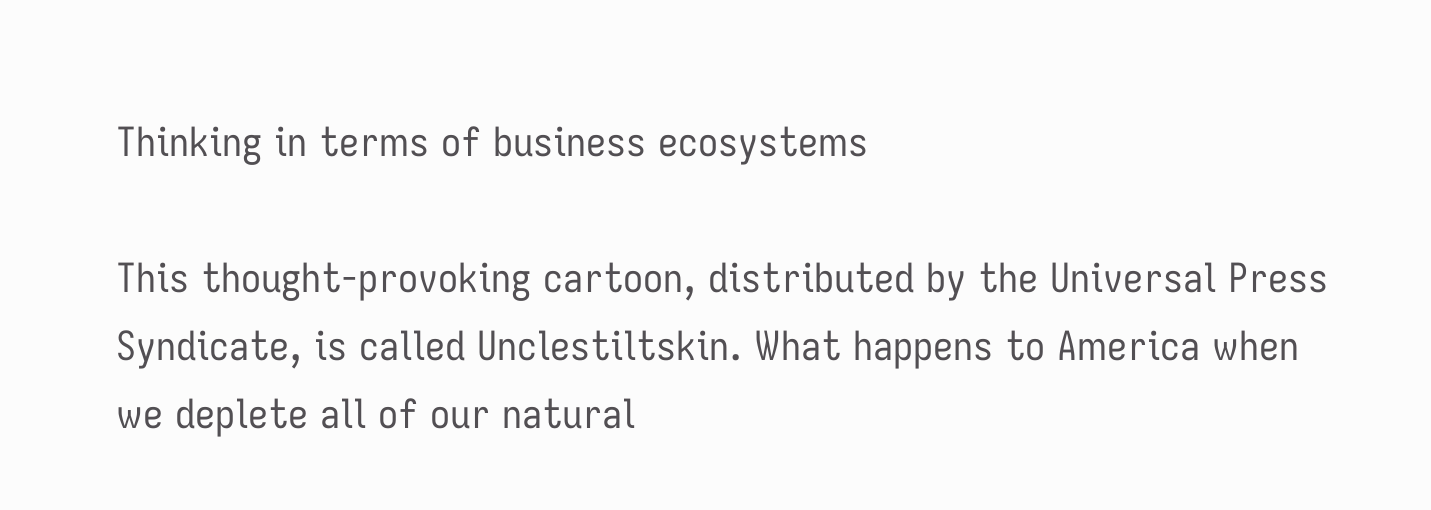Thinking in terms of business ecosystems

This thought-provoking cartoon, distributed by the Universal Press Syndicate, is called Unclestiltskin. What happens to America when we deplete all of our natural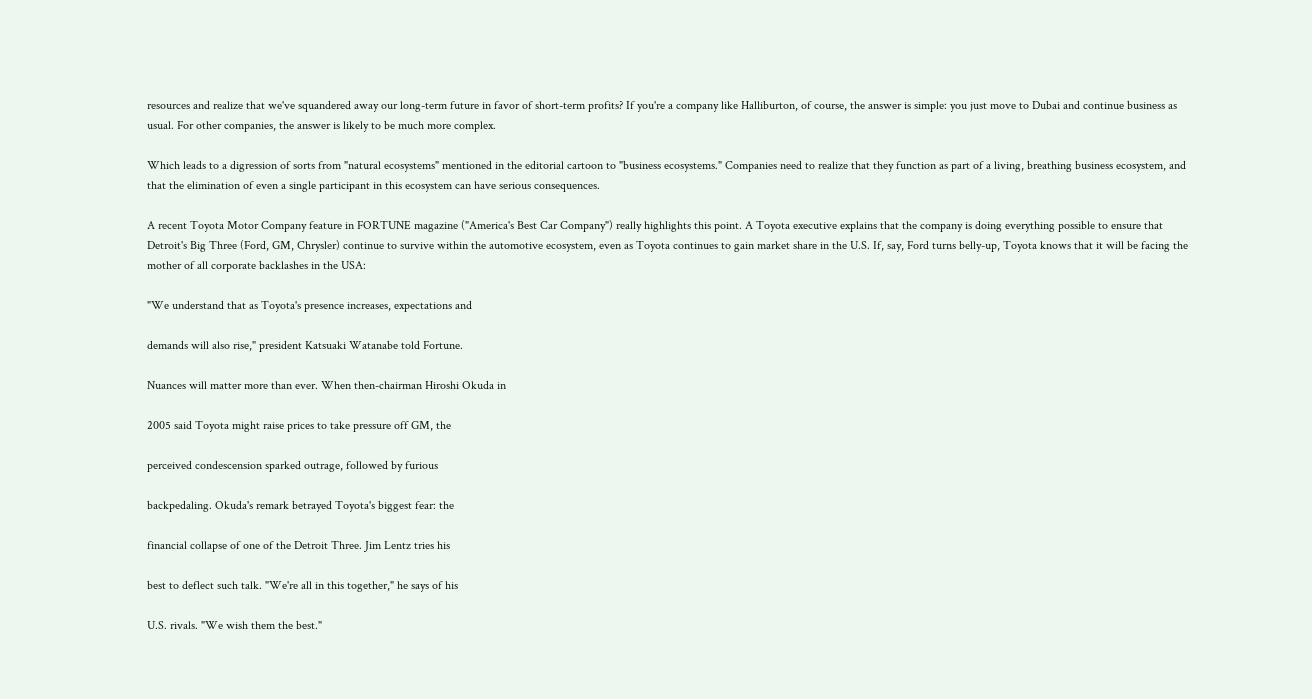resources and realize that we've squandered away our long-term future in favor of short-term profits? If you're a company like Halliburton, of course, the answer is simple: you just move to Dubai and continue business as usual. For other companies, the answer is likely to be much more complex.

Which leads to a digression of sorts from "natural ecosystems" mentioned in the editorial cartoon to "business ecosystems." Companies need to realize that they function as part of a living, breathing business ecosystem, and that the elimination of even a single participant in this ecosystem can have serious consequences.

A recent Toyota Motor Company feature in FORTUNE magazine ("America's Best Car Company") really highlights this point. A Toyota executive explains that the company is doing everything possible to ensure that Detroit's Big Three (Ford, GM, Chrysler) continue to survive within the automotive ecosystem, even as Toyota continues to gain market share in the U.S. If, say, Ford turns belly-up, Toyota knows that it will be facing the mother of all corporate backlashes in the USA:

"We understand that as Toyota's presence increases, expectations and

demands will also rise," president Katsuaki Watanabe told Fortune.

Nuances will matter more than ever. When then-chairman Hiroshi Okuda in

2005 said Toyota might raise prices to take pressure off GM, the

perceived condescension sparked outrage, followed by furious

backpedaling. Okuda's remark betrayed Toyota's biggest fear: the

financial collapse of one of the Detroit Three. Jim Lentz tries his

best to deflect such talk. "We're all in this together," he says of his

U.S. rivals. "We wish them the best."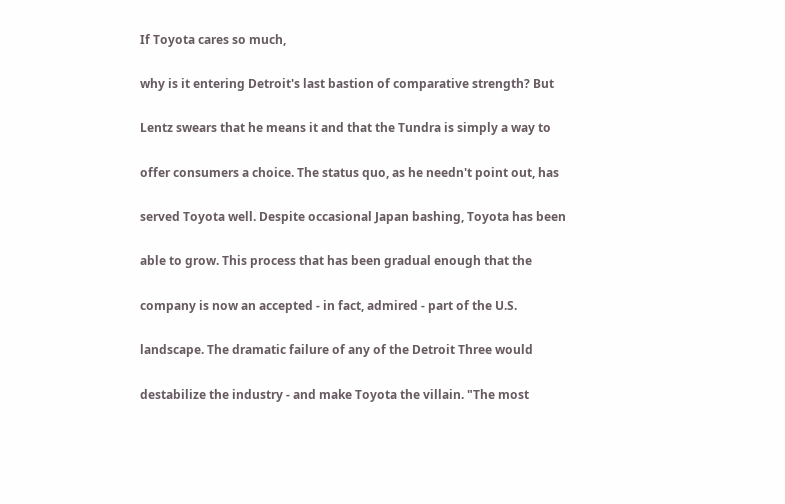If Toyota cares so much,

why is it entering Detroit's last bastion of comparative strength? But

Lentz swears that he means it and that the Tundra is simply a way to

offer consumers a choice. The status quo, as he needn't point out, has

served Toyota well. Despite occasional Japan bashing, Toyota has been

able to grow. This process that has been gradual enough that the

company is now an accepted - in fact, admired - part of the U.S.

landscape. The dramatic failure of any of the Detroit Three would

destabilize the industry - and make Toyota the villain. "The most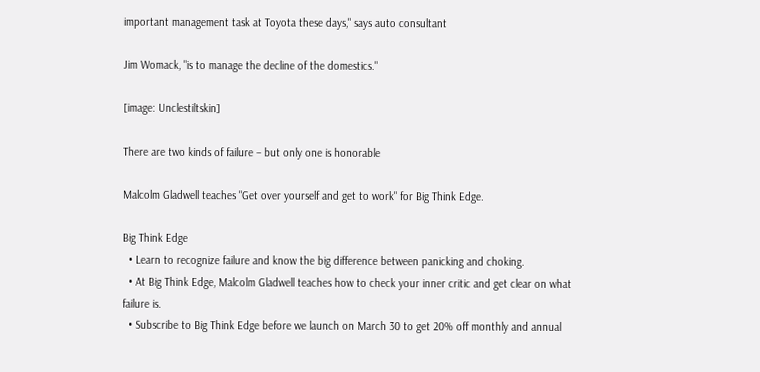important management task at Toyota these days," says auto consultant

Jim Womack, "is to manage the decline of the domestics."

[image: Unclestiltskin]

There are two kinds of failure – but only one is honorable

Malcolm Gladwell teaches "Get over yourself and get to work" for Big Think Edge.

Big Think Edge
  • Learn to recognize failure and know the big difference between panicking and choking.
  • At Big Think Edge, Malcolm Gladwell teaches how to check your inner critic and get clear on what failure is.
  • Subscribe to Big Think Edge before we launch on March 30 to get 20% off monthly and annual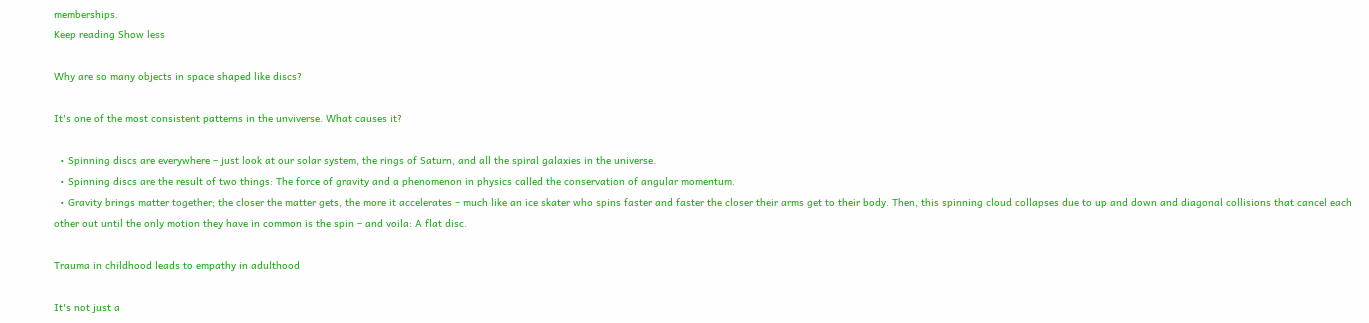memberships.
Keep reading Show less

Why are so many objects in space shaped like discs?

It's one of the most consistent patterns in the unviverse. What causes it?

  • Spinning discs are everywhere – just look at our solar system, the rings of Saturn, and all the spiral galaxies in the universe.
  • Spinning discs are the result of two things: The force of gravity and a phenomenon in physics called the conservation of angular momentum.
  • Gravity brings matter together; the closer the matter gets, the more it accelerates – much like an ice skater who spins faster and faster the closer their arms get to their body. Then, this spinning cloud collapses due to up and down and diagonal collisions that cancel each other out until the only motion they have in common is the spin – and voila: A flat disc.

Trauma in childhood leads to empathy in adulthood

It's not just a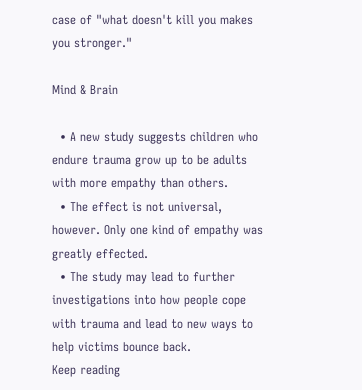case of "what doesn't kill you makes you stronger."

Mind & Brain

  • A new study suggests children who endure trauma grow up to be adults with more empathy than others.
  • The effect is not universal, however. Only one kind of empathy was greatly effected.
  • The study may lead to further investigations into how people cope with trauma and lead to new ways to help victims bounce back.
Keep reading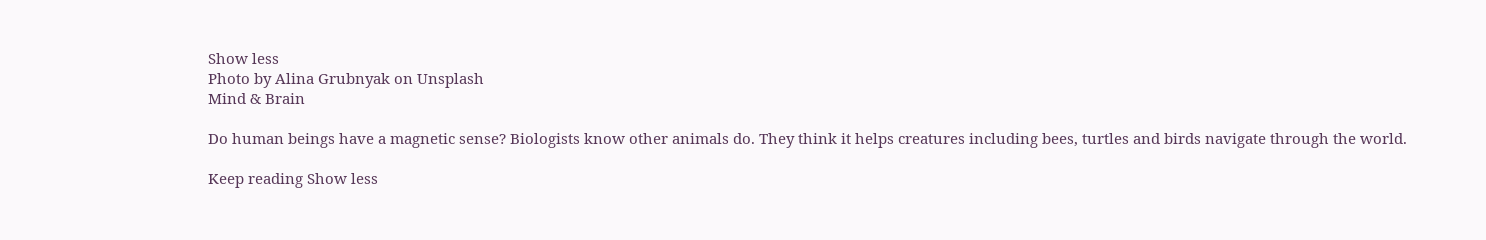Show less
Photo by Alina Grubnyak on Unsplash
Mind & Brain

Do human beings have a magnetic sense? Biologists know other animals do. They think it helps creatures including bees, turtles and birds navigate through the world.

Keep reading Show less